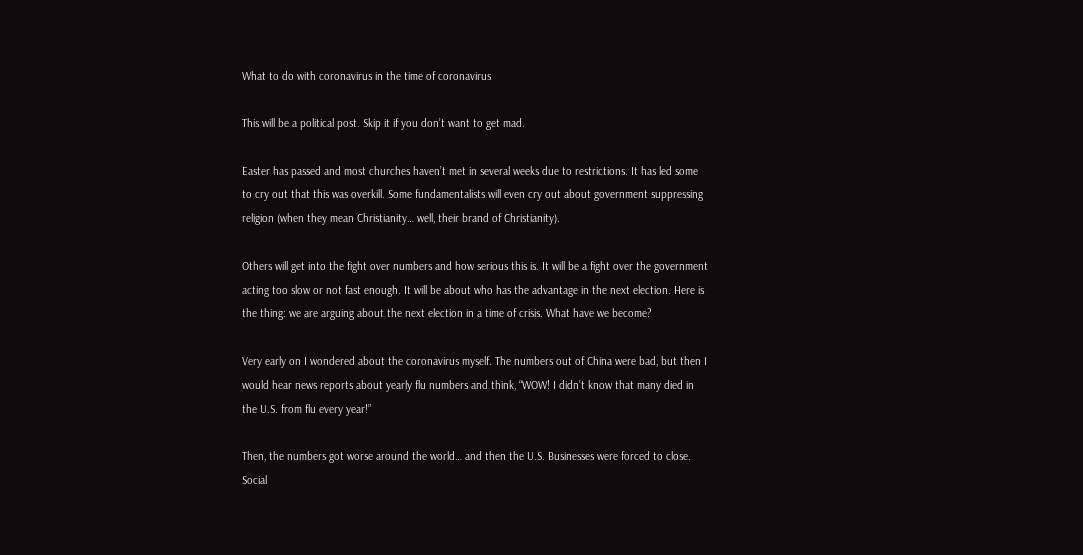What to do with coronavirus in the time of coronavirus

This will be a political post. Skip it if you don’t want to get mad.

Easter has passed and most churches haven’t met in several weeks due to restrictions. It has led some to cry out that this was overkill. Some fundamentalists will even cry out about government suppressing religion (when they mean Christianity… well, their brand of Christianity).

Others will get into the fight over numbers and how serious this is. It will be a fight over the government acting too slow or not fast enough. It will be about who has the advantage in the next election. Here is the thing: we are arguing about the next election in a time of crisis. What have we become?

Very early on I wondered about the coronavirus myself. The numbers out of China were bad, but then I would hear news reports about yearly flu numbers and think, “WOW! I didn’t know that many died in the U.S. from flu every year!”

Then, the numbers got worse around the world… and then the U.S. Businesses were forced to close. Social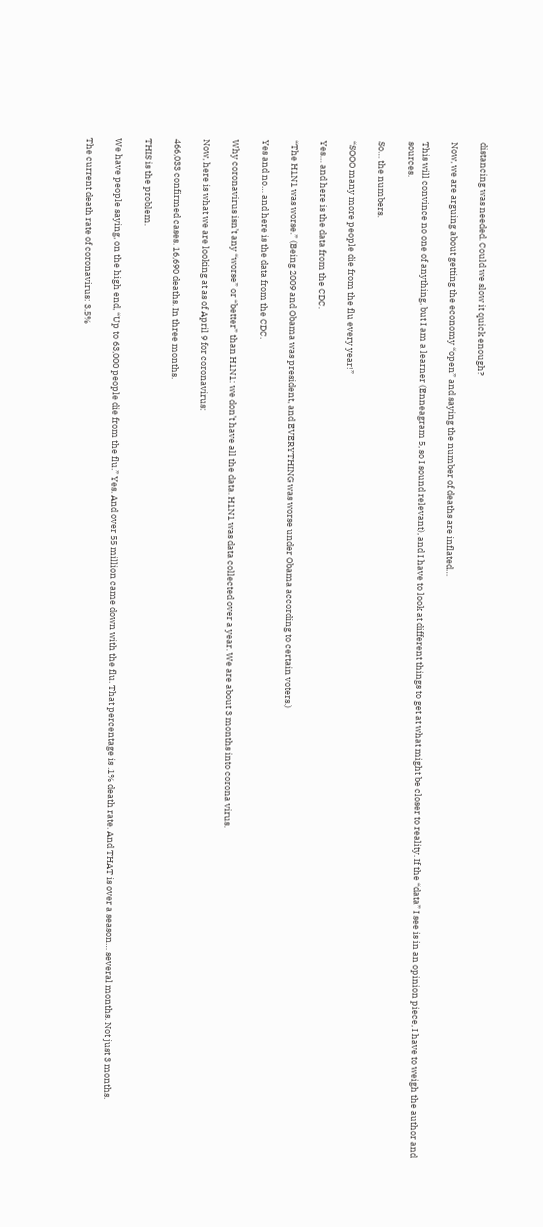distancing was needed. Could we slow it quick enough?

Now, we are arguing about getting the economy “open” and saying the number of deaths are inflated…

This will convince no one of anything, but I am a learner (Enneagram 5, so I sound relevant), and I have to look at different things to get at what might be closer to reality. If the “data” I see is in an opinion piece, I have to weigh the author and sources.

So… the numbers.

“SOOO many more people die from the flu every year!”

Yes… and here is the data from the CDC.

“The H1N1 was worse.” (Being 2009 and Obama was president, and EVERYTHING was worse under Obama according to certain voters.)

Yes and no… and here is the data from the CDC.

Why coronavirus isn’t any “worse” or “better” than H1N1: we don’t have all the data. H1N1 was data collected over a year. We are about 3 months into corona virus.

Now, here is what we are looking at as of April 9 for coronavirus:

466,033 confirmed cases. 16,690 deaths. In three months.

THIS is the problem.

We have people saying, on the high end, “Up to 63,000 people die from the flu.” Yes. And over 55 million came down with the flu. That percentage is .1% death rate. And THAT is over a season… several months. Not just 3 months.

The current death rate of coronavirus: 3.5%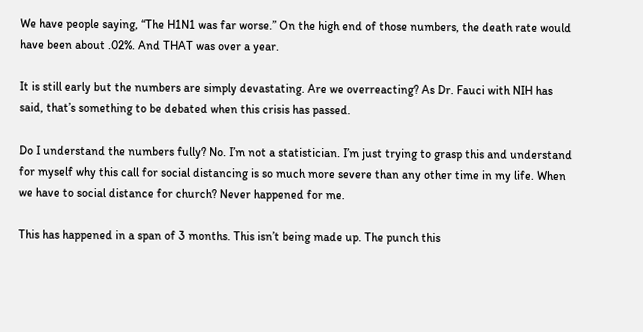We have people saying, “The H1N1 was far worse.” On the high end of those numbers, the death rate would have been about .02%. And THAT was over a year.

It is still early but the numbers are simply devastating. Are we overreacting? As Dr. Fauci with NIH has said, that’s something to be debated when this crisis has passed.

Do I understand the numbers fully? No. I’m not a statistician. I’m just trying to grasp this and understand for myself why this call for social distancing is so much more severe than any other time in my life. When we have to social distance for church? Never happened for me.

This has happened in a span of 3 months. This isn’t being made up. The punch this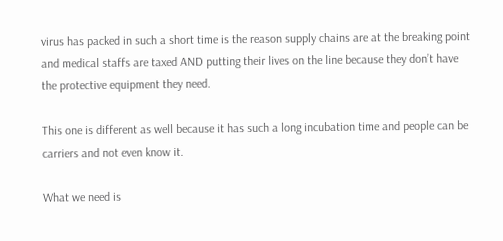virus has packed in such a short time is the reason supply chains are at the breaking point and medical staffs are taxed AND putting their lives on the line because they don’t have the protective equipment they need.

This one is different as well because it has such a long incubation time and people can be carriers and not even know it.

What we need is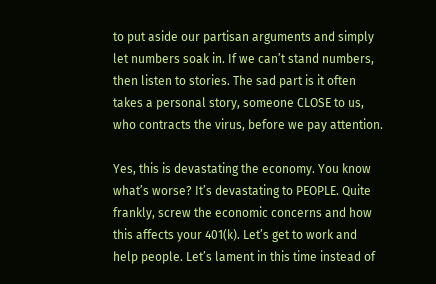to put aside our partisan arguments and simply let numbers soak in. If we can’t stand numbers, then listen to stories. The sad part is it often takes a personal story, someone CLOSE to us, who contracts the virus, before we pay attention.

Yes, this is devastating the economy. You know what’s worse? It’s devastating to PEOPLE. Quite frankly, screw the economic concerns and how this affects your 401(k). Let’s get to work and help people. Let’s lament in this time instead of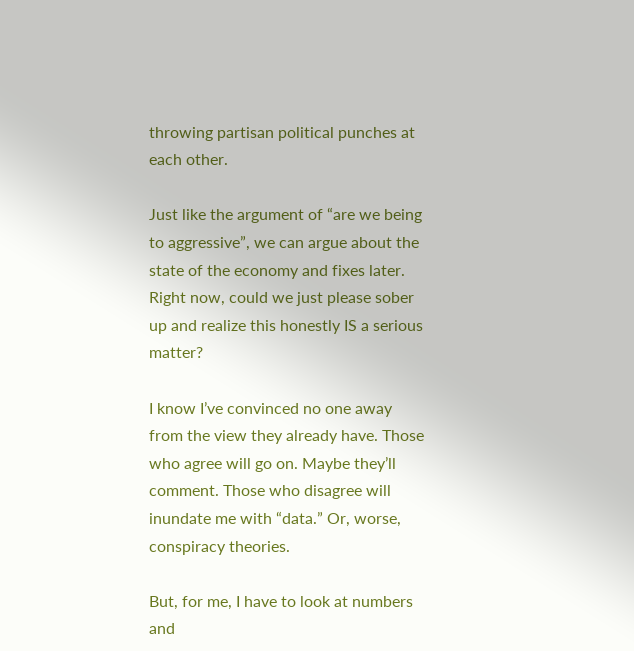throwing partisan political punches at each other.

Just like the argument of “are we being to aggressive”, we can argue about the state of the economy and fixes later. Right now, could we just please sober up and realize this honestly IS a serious matter?

I know I’ve convinced no one away from the view they already have. Those who agree will go on. Maybe they’ll comment. Those who disagree will inundate me with “data.” Or, worse, conspiracy theories.

But, for me, I have to look at numbers and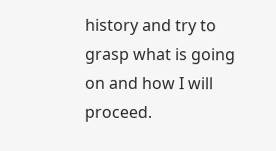history and try to grasp what is going on and how I will proceed.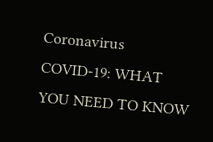Coronavirus COVID-19: WHAT YOU NEED TO KNOW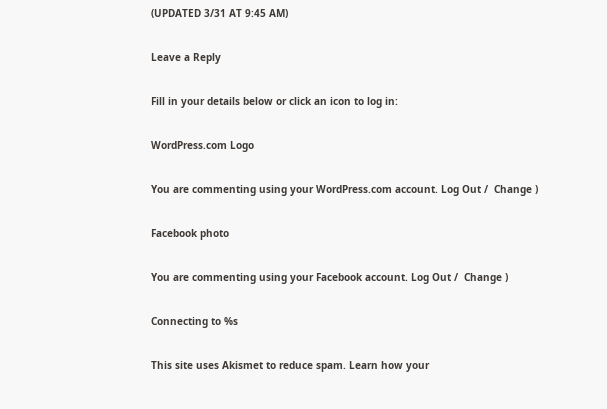(UPDATED 3/31 AT 9:45 AM)

Leave a Reply

Fill in your details below or click an icon to log in:

WordPress.com Logo

You are commenting using your WordPress.com account. Log Out /  Change )

Facebook photo

You are commenting using your Facebook account. Log Out /  Change )

Connecting to %s

This site uses Akismet to reduce spam. Learn how your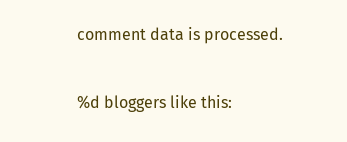comment data is processed.

%d bloggers like this: